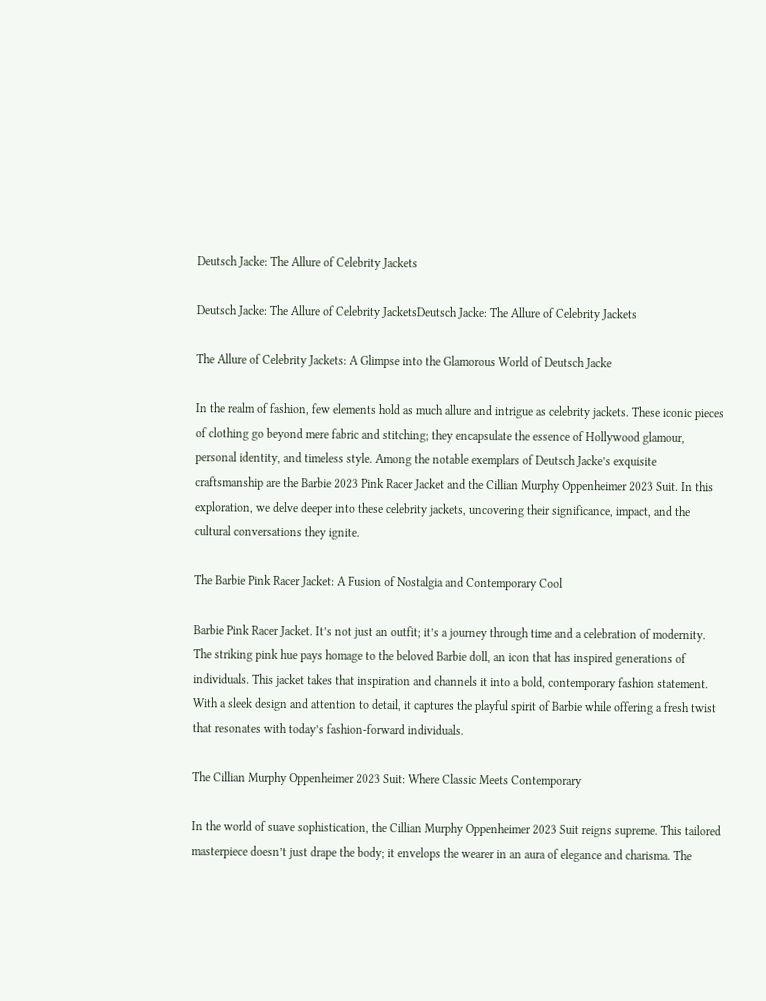Deutsch Jacke: The Allure of Celebrity Jackets

Deutsch Jacke: The Allure of Celebrity JacketsDeutsch Jacke: The Allure of Celebrity Jackets

The Allure of Celebrity Jackets: A Glimpse into the Glamorous World of Deutsch Jacke

In the realm of fashion, few elements hold as much allure and intrigue as celebrity jackets. These iconic pieces of clothing go beyond mere fabric and stitching; they encapsulate the essence of Hollywood glamour, personal identity, and timeless style. Among the notable exemplars of Deutsch Jacke’s exquisite craftsmanship are the Barbie 2023 Pink Racer Jacket and the Cillian Murphy Oppenheimer 2023 Suit. In this exploration, we delve deeper into these celebrity jackets, uncovering their significance, impact, and the cultural conversations they ignite.

The Barbie Pink Racer Jacket: A Fusion of Nostalgia and Contemporary Cool

Barbie Pink Racer Jacket. It’s not just an outfit; it’s a journey through time and a celebration of modernity. The striking pink hue pays homage to the beloved Barbie doll, an icon that has inspired generations of individuals. This jacket takes that inspiration and channels it into a bold, contemporary fashion statement. With a sleek design and attention to detail, it captures the playful spirit of Barbie while offering a fresh twist that resonates with today’s fashion-forward individuals.

The Cillian Murphy Oppenheimer 2023 Suit: Where Classic Meets Contemporary

In the world of suave sophistication, the Cillian Murphy Oppenheimer 2023 Suit reigns supreme. This tailored masterpiece doesn’t just drape the body; it envelops the wearer in an aura of elegance and charisma. The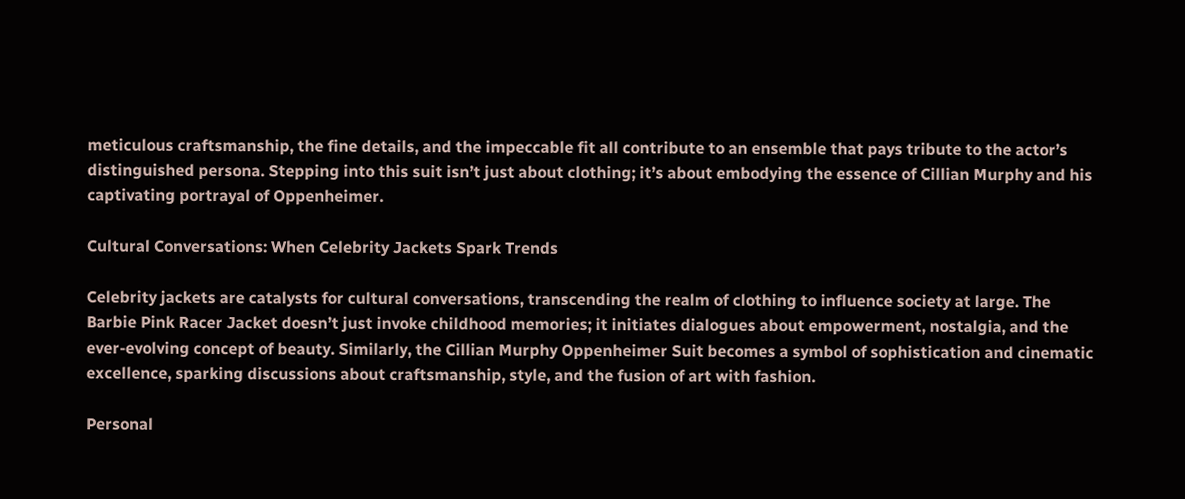meticulous craftsmanship, the fine details, and the impeccable fit all contribute to an ensemble that pays tribute to the actor’s distinguished persona. Stepping into this suit isn’t just about clothing; it’s about embodying the essence of Cillian Murphy and his captivating portrayal of Oppenheimer.

Cultural Conversations: When Celebrity Jackets Spark Trends

Celebrity jackets are catalysts for cultural conversations, transcending the realm of clothing to influence society at large. The Barbie Pink Racer Jacket doesn’t just invoke childhood memories; it initiates dialogues about empowerment, nostalgia, and the ever-evolving concept of beauty. Similarly, the Cillian Murphy Oppenheimer Suit becomes a symbol of sophistication and cinematic excellence, sparking discussions about craftsmanship, style, and the fusion of art with fashion.

Personal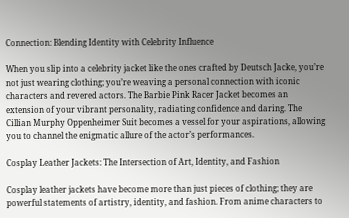Connection: Blending Identity with Celebrity Influence

When you slip into a celebrity jacket like the ones crafted by Deutsch Jacke, you’re not just wearing clothing; you’re weaving a personal connection with iconic characters and revered actors. The Barbie Pink Racer Jacket becomes an extension of your vibrant personality, radiating confidence and daring. The Cillian Murphy Oppenheimer Suit becomes a vessel for your aspirations, allowing you to channel the enigmatic allure of the actor’s performances.

Cosplay Leather Jackets: The Intersection of Art, Identity, and Fashion

Cosplay leather jackets have become more than just pieces of clothing; they are powerful statements of artistry, identity, and fashion. From anime characters to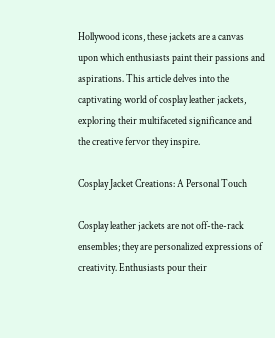Hollywood icons, these jackets are a canvas upon which enthusiasts paint their passions and aspirations. This article delves into the captivating world of cosplay leather jackets, exploring their multifaceted significance and the creative fervor they inspire.

Cosplay Jacket Creations: A Personal Touch

Cosplay leather jackets are not off-the-rack ensembles; they are personalized expressions of creativity. Enthusiasts pour their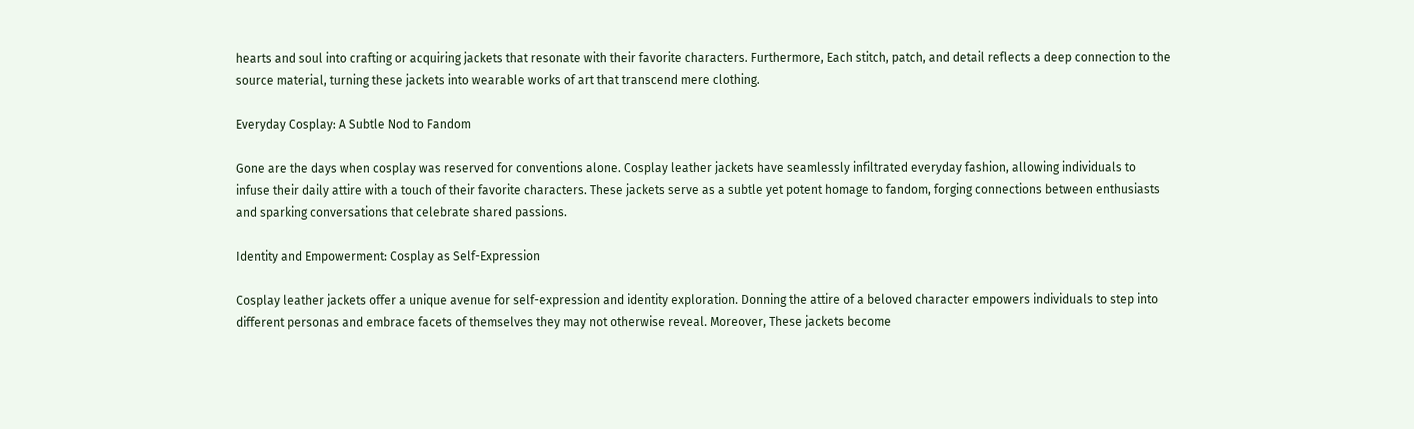hearts and soul into crafting or acquiring jackets that resonate with their favorite characters. Furthermore, Each stitch, patch, and detail reflects a deep connection to the source material, turning these jackets into wearable works of art that transcend mere clothing.

Everyday Cosplay: A Subtle Nod to Fandom

Gone are the days when cosplay was reserved for conventions alone. Cosplay leather jackets have seamlessly infiltrated everyday fashion, allowing individuals to infuse their daily attire with a touch of their favorite characters. These jackets serve as a subtle yet potent homage to fandom, forging connections between enthusiasts and sparking conversations that celebrate shared passions.

Identity and Empowerment: Cosplay as Self-Expression

Cosplay leather jackets offer a unique avenue for self-expression and identity exploration. Donning the attire of a beloved character empowers individuals to step into different personas and embrace facets of themselves they may not otherwise reveal. Moreover, These jackets become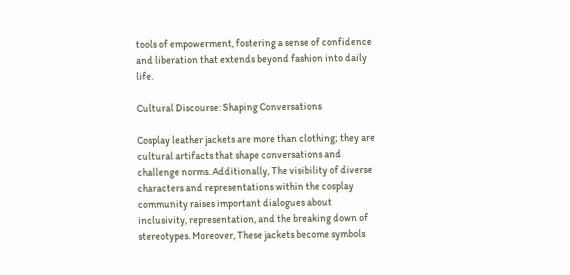tools of empowerment, fostering a sense of confidence and liberation that extends beyond fashion into daily life.

Cultural Discourse: Shaping Conversations

Cosplay leather jackets are more than clothing; they are cultural artifacts that shape conversations and challenge norms. Additionally, The visibility of diverse characters and representations within the cosplay community raises important dialogues about inclusivity, representation, and the breaking down of stereotypes. Moreover, These jackets become symbols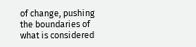of change, pushing the boundaries of what is considered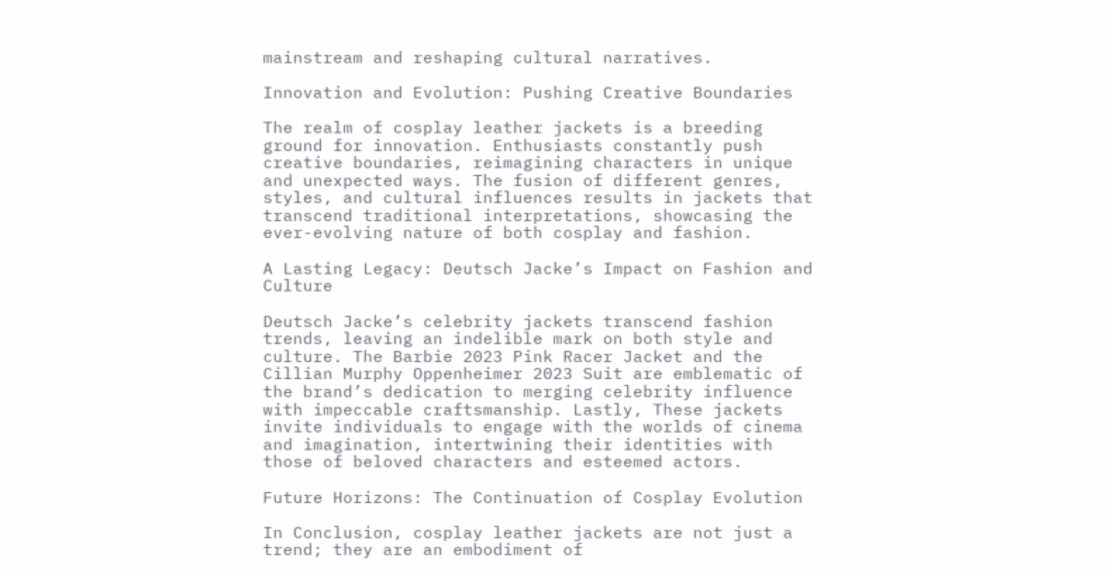mainstream and reshaping cultural narratives.

Innovation and Evolution: Pushing Creative Boundaries

The realm of cosplay leather jackets is a breeding ground for innovation. Enthusiasts constantly push creative boundaries, reimagining characters in unique and unexpected ways. The fusion of different genres, styles, and cultural influences results in jackets that transcend traditional interpretations, showcasing the ever-evolving nature of both cosplay and fashion.

A Lasting Legacy: Deutsch Jacke’s Impact on Fashion and Culture

Deutsch Jacke’s celebrity jackets transcend fashion trends, leaving an indelible mark on both style and culture. The Barbie 2023 Pink Racer Jacket and the Cillian Murphy Oppenheimer 2023 Suit are emblematic of the brand’s dedication to merging celebrity influence with impeccable craftsmanship. Lastly, These jackets invite individuals to engage with the worlds of cinema and imagination, intertwining their identities with those of beloved characters and esteemed actors.

Future Horizons: The Continuation of Cosplay Evolution

In Conclusion, cosplay leather jackets are not just a trend; they are an embodiment of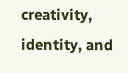creativity, identity, and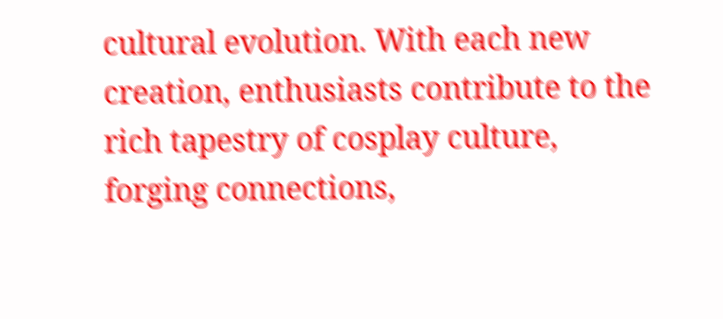cultural evolution. With each new creation, enthusiasts contribute to the rich tapestry of cosplay culture, forging connections,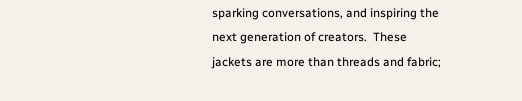sparking conversations, and inspiring the next generation of creators.  These jackets are more than threads and fabric;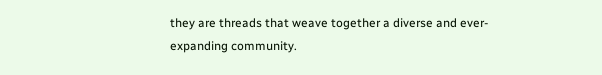they are threads that weave together a diverse and ever-expanding community.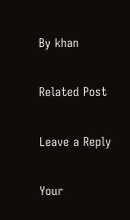By khan

Related Post

Leave a Reply

Your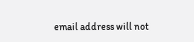email address will not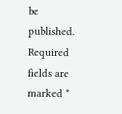be published. Required fields are marked *